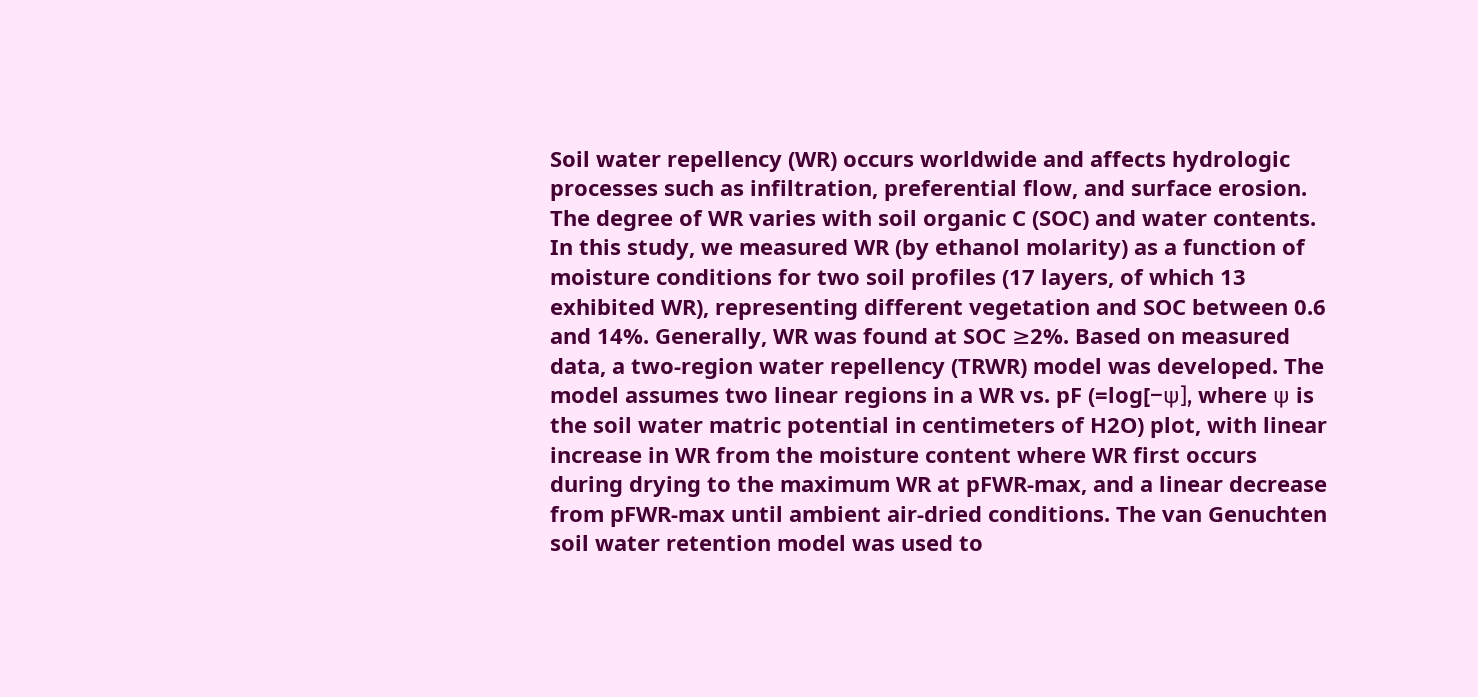Soil water repellency (WR) occurs worldwide and affects hydrologic processes such as infiltration, preferential flow, and surface erosion. The degree of WR varies with soil organic C (SOC) and water contents. In this study, we measured WR (by ethanol molarity) as a function of moisture conditions for two soil profiles (17 layers, of which 13 exhibited WR), representing different vegetation and SOC between 0.6 and 14%. Generally, WR was found at SOC ≥2%. Based on measured data, a two-region water repellency (TRWR) model was developed. The model assumes two linear regions in a WR vs. pF (=log[−ψ], where ψ is the soil water matric potential in centimeters of H2O) plot, with linear increase in WR from the moisture content where WR first occurs during drying to the maximum WR at pFWR-max, and a linear decrease from pFWR-max until ambient air-dried conditions. The van Genuchten soil water retention model was used to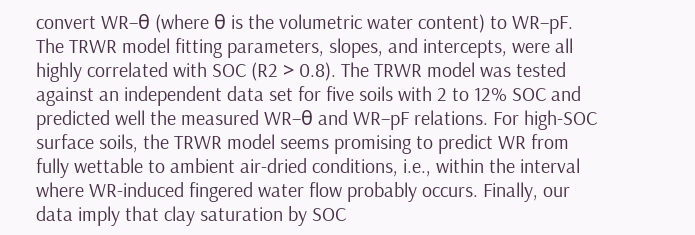convert WR–θ (where θ is the volumetric water content) to WR–pF. The TRWR model fitting parameters, slopes, and intercepts, were all highly correlated with SOC (R2 > 0.8). The TRWR model was tested against an independent data set for five soils with 2 to 12% SOC and predicted well the measured WR–θ and WR–pF relations. For high-SOC surface soils, the TRWR model seems promising to predict WR from fully wettable to ambient air-dried conditions, i.e., within the interval where WR-induced fingered water flow probably occurs. Finally, our data imply that clay saturation by SOC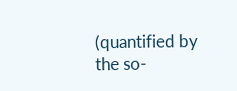(quantified by the so-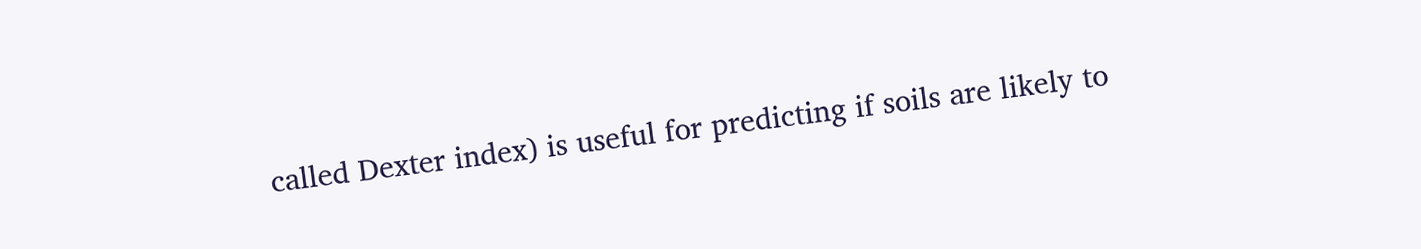called Dexter index) is useful for predicting if soils are likely to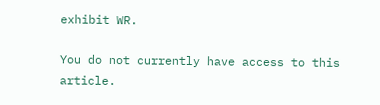exhibit WR.

You do not currently have access to this article.